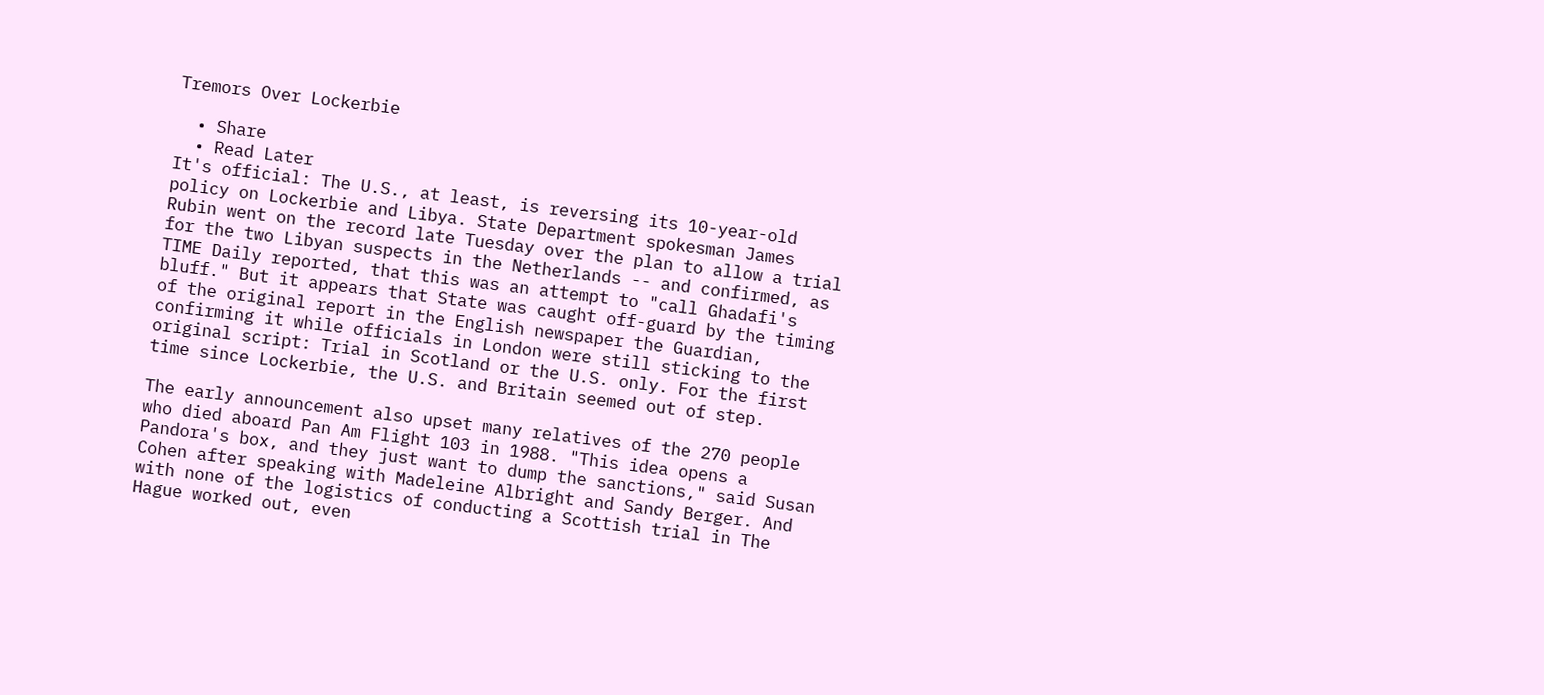Tremors Over Lockerbie

  • Share
  • Read Later
It's official: The U.S., at least, is reversing its 10-year-old policy on Lockerbie and Libya. State Department spokesman James Rubin went on the record late Tuesday over the plan to allow a trial for the two Libyan suspects in the Netherlands -- and confirmed, as TIME Daily reported, that this was an attempt to "call Ghadafi's bluff." But it appears that State was caught off-guard by the timing of the original report in the English newspaper the Guardian, confirming it while officials in London were still sticking to the original script: Trial in Scotland or the U.S. only. For the first time since Lockerbie, the U.S. and Britain seemed out of step.

The early announcement also upset many relatives of the 270 people who died aboard Pan Am Flight 103 in 1988. "This idea opens a Pandora's box, and they just want to dump the sanctions," said Susan Cohen after speaking with Madeleine Albright and Sandy Berger. And with none of the logistics of conducting a Scottish trial in The Hague worked out, even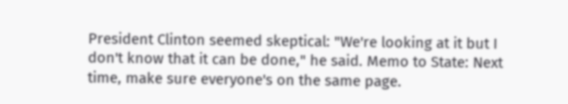President Clinton seemed skeptical: "We're looking at it but I don't know that it can be done," he said. Memo to State: Next time, make sure everyone's on the same page.